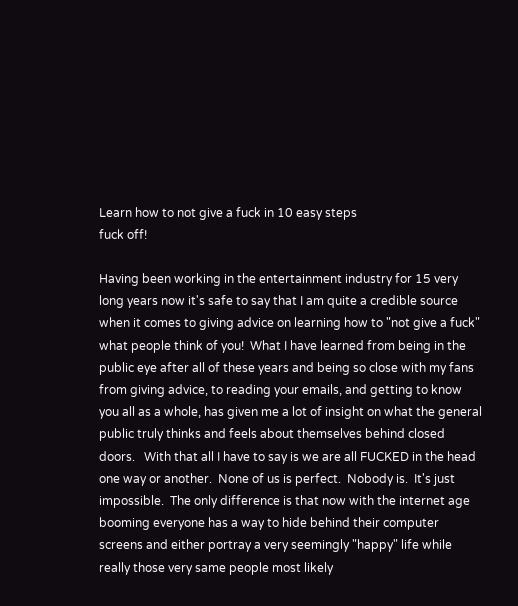Learn how to not give a fuck in 10 easy steps
fuck off!

Having been working in the entertainment industry for 15 very long years now it's safe to say that I am quite a credible source when it comes to giving advice on learning how to "not give a fuck" what people think of you!  What I have learned from being in the public eye after all of these years and being so close with my fans from giving advice, to reading your emails, and getting to know you all as a whole, has given me a lot of insight on what the general public truly thinks and feels about themselves behind closed doors.   With that all I have to say is we are all FUCKED in the head one way or another.  None of us is perfect.  Nobody is.  It's just impossible.  The only difference is that now with the internet age booming everyone has a way to hide behind their computer screens and either portray a very seemingly "happy" life while really those very same people most likely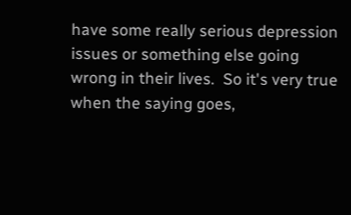have some really serious depression issues or something else going wrong in their lives.  So it's very true when the saying goes,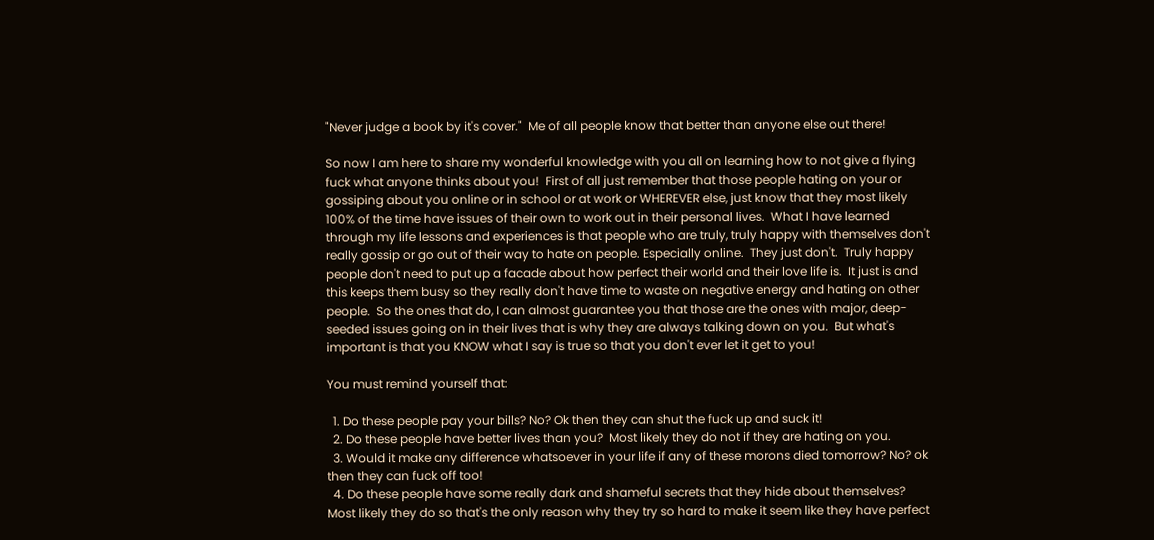"Never judge a book by it's cover."  Me of all people know that better than anyone else out there!

So now I am here to share my wonderful knowledge with you all on learning how to not give a flying fuck what anyone thinks about you!  First of all just remember that those people hating on your or gossiping about you online or in school or at work or WHEREVER else, just know that they most likely 100% of the time have issues of their own to work out in their personal lives.  What I have learned through my life lessons and experiences is that people who are truly, truly happy with themselves don't really gossip or go out of their way to hate on people. Especially online.  They just don't.  Truly happy people don't need to put up a facade about how perfect their world and their love life is.  It just is and this keeps them busy so they really don't have time to waste on negative energy and hating on other people.  So the ones that do, I can almost guarantee you that those are the ones with major, deep-seeded issues going on in their lives that is why they are always talking down on you.  But what's important is that you KNOW what I say is true so that you don't ever let it get to you!

You must remind yourself that:

  1. Do these people pay your bills? No? Ok then they can shut the fuck up and suck it!
  2. Do these people have better lives than you?  Most likely they do not if they are hating on you.
  3. Would it make any difference whatsoever in your life if any of these morons died tomorrow? No? ok then they can fuck off too!
  4. Do these people have some really dark and shameful secrets that they hide about themselves? Most likely they do so that's the only reason why they try so hard to make it seem like they have perfect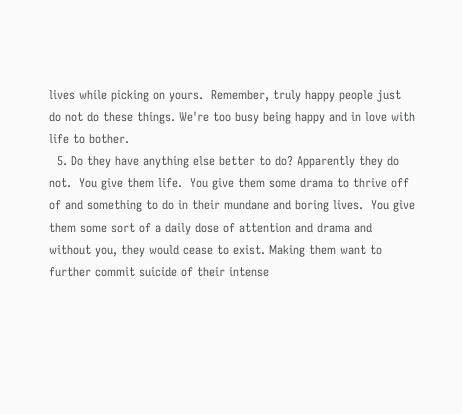lives while picking on yours.  Remember, truly happy people just do not do these things. We're too busy being happy and in love with life to bother.
  5. Do they have anything else better to do? Apparently they do not.  You give them life.  You give them some drama to thrive off of and something to do in their mundane and boring lives.  You give them some sort of a daily dose of attention and drama and without you, they would cease to exist. Making them want to further commit suicide of their intense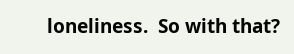loneliness.  So with that?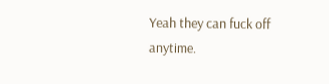Yeah they can fuck off anytime.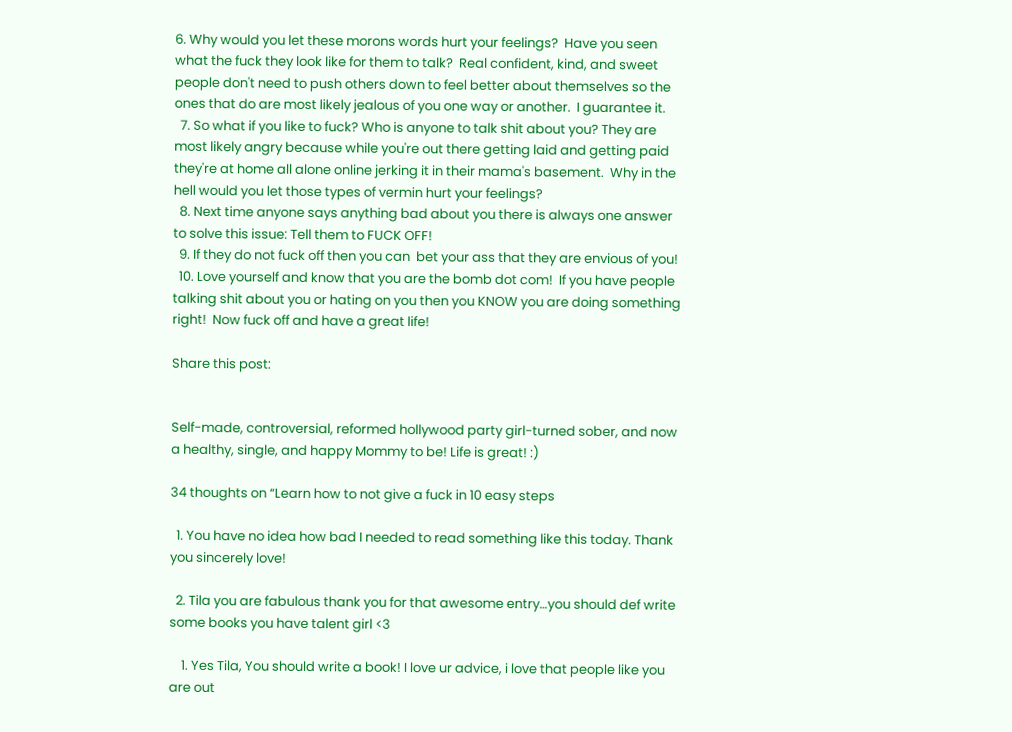6. Why would you let these morons words hurt your feelings?  Have you seen what the fuck they look like for them to talk?  Real confident, kind, and sweet people don't need to push others down to feel better about themselves so the ones that do are most likely jealous of you one way or another.  I guarantee it.
  7. So what if you like to fuck? Who is anyone to talk shit about you? They are most likely angry because while you're out there getting laid and getting paid they're at home all alone online jerking it in their mama's basement.  Why in the hell would you let those types of vermin hurt your feelings?
  8. Next time anyone says anything bad about you there is always one answer to solve this issue: Tell them to FUCK OFF!
  9. If they do not fuck off then you can  bet your ass that they are envious of you!
  10. Love yourself and know that you are the bomb dot com!  If you have people talking shit about you or hating on you then you KNOW you are doing something right!  Now fuck off and have a great life!

Share this post:


Self-made, controversial, reformed hollywood party girl-turned sober, and now a healthy, single, and happy Mommy to be! Life is great! :)

34 thoughts on “Learn how to not give a fuck in 10 easy steps

  1. You have no idea how bad I needed to read something like this today. Thank you sincerely love!

  2. Tila you are fabulous thank you for that awesome entry…you should def write some books you have talent girl <3

    1. Yes Tila, You should write a book! I love ur advice, i love that people like you are out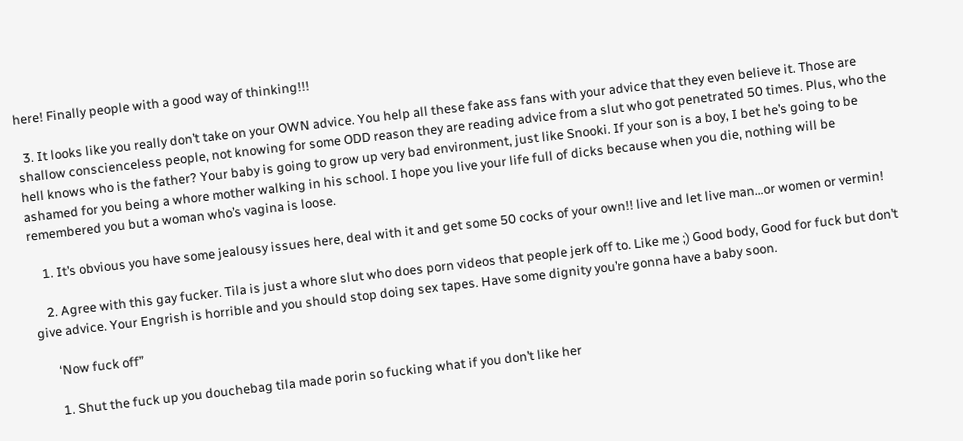here! Finally people with a good way of thinking!!!

  3. It looks like you really don’t take on your OWN advice. You help all these fake ass fans with your advice that they even believe it. Those are shallow conscienceless people, not knowing for some ODD reason they are reading advice from a slut who got penetrated 50 times. Plus, who the hell knows who is the father? Your baby is going to grow up very bad environment, just like Snooki. If your son is a boy, I bet he’s going to be ashamed for you being a whore mother walking in his school. I hope you live your life full of dicks because when you die, nothing will be remembered you but a woman who’s vagina is loose.

    1. It’s obvious you have some jealousy issues here, deal with it and get some 50 cocks of your own!! live and let live man…or women or vermin!

    2. Agree with this gay fucker. Tila is just a whore slut who does porn videos that people jerk off to. Like me ;) Good body, Good for fuck but don’t give advice. Your Engrish is horrible and you should stop doing sex tapes. Have some dignity you’re gonna have a baby soon.

      ‘Now fuck off”

      1. Shut the fuck up you douchebag tila made porin so fucking what if you don’t like her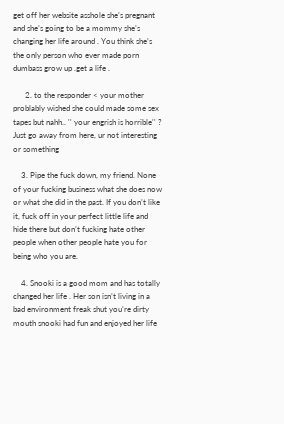get off her website asshole she’s pregnant and she’s going to be a mommy she’s changing her life around . You think she’s the only person who ever made porn dumbass grow up .get a life .

      2. to the responder < your mother problably wished she could made some sex tapes but nahh.. '' your engrish is horrible'' ? Just go away from here, ur not interesting or something

    3. Pipe the fuck down, my friend. None of your fucking business what she does now or what she did in the past. If you don’t like it, fuck off in your perfect little life and hide there but don’t fucking hate other people when other people hate you for being who you are.

    4. Snooki is a good mom and has totally changed her life . Her son isn’t living in a bad environment freak shut you’re dirty mouth snooki had fun and enjoyed her life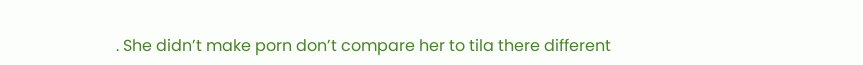. She didn’t make porn don’t compare her to tila there different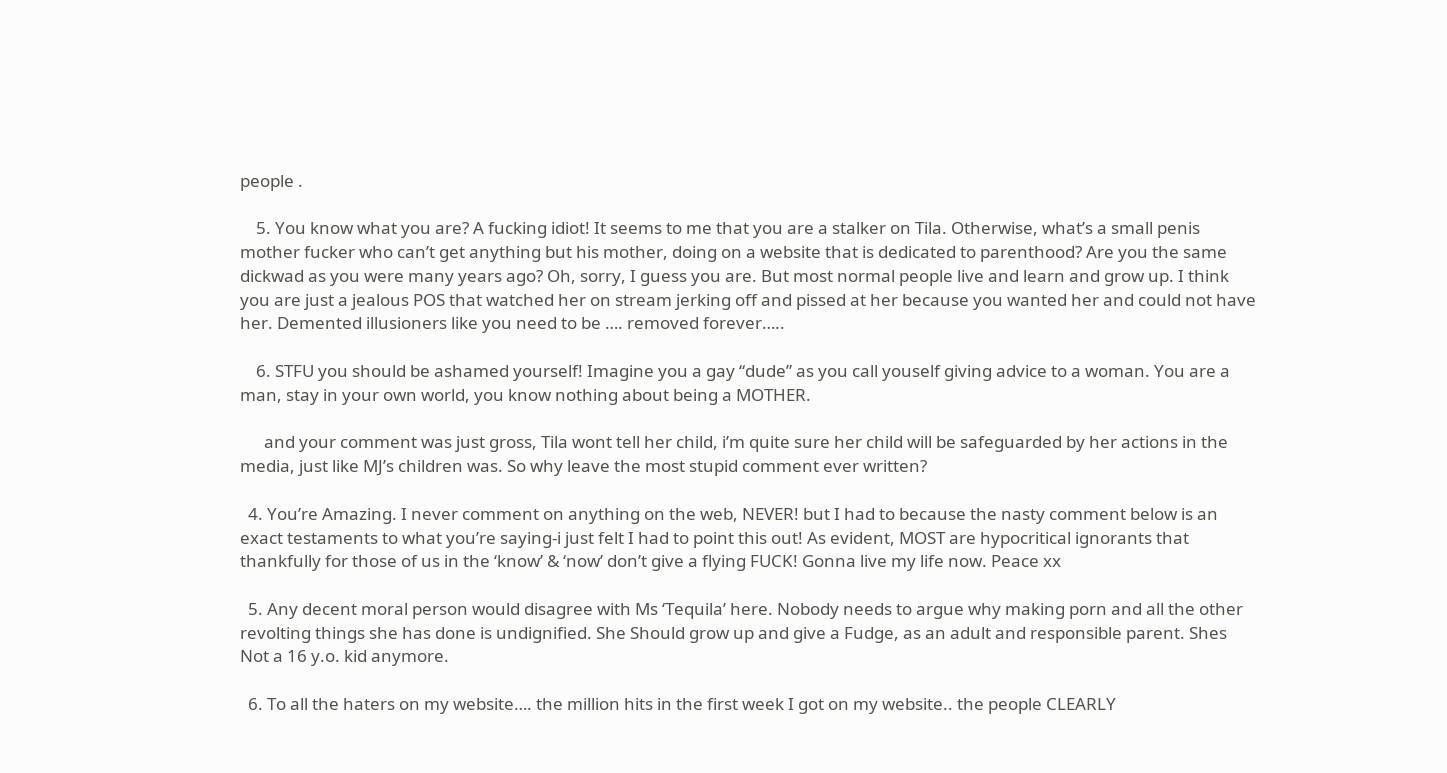people .

    5. You know what you are? A fucking idiot! It seems to me that you are a stalker on Tila. Otherwise, what’s a small penis mother fucker who can’t get anything but his mother, doing on a website that is dedicated to parenthood? Are you the same dickwad as you were many years ago? Oh, sorry, I guess you are. But most normal people live and learn and grow up. I think you are just a jealous POS that watched her on stream jerking off and pissed at her because you wanted her and could not have her. Demented illusioners like you need to be …. removed forever…..

    6. STFU you should be ashamed yourself! Imagine you a gay “dude” as you call youself giving advice to a woman. You are a man, stay in your own world, you know nothing about being a MOTHER.

      and your comment was just gross, Tila wont tell her child, i’m quite sure her child will be safeguarded by her actions in the media, just like MJ’s children was. So why leave the most stupid comment ever written?

  4. You’re Amazing. I never comment on anything on the web, NEVER! but I had to because the nasty comment below is an exact testaments to what you’re saying-i just felt I had to point this out! As evident, MOST are hypocritical ignorants that thankfully for those of us in the ‘know’ & ‘now’ don’t give a flying FUCK! Gonna live my life now. Peace xx

  5. Any decent moral person would disagree with Ms ‘Tequila’ here. Nobody needs to argue why making porn and all the other revolting things she has done is undignified. She Should grow up and give a Fudge, as an adult and responsible parent. Shes Not a 16 y.o. kid anymore.

  6. To all the haters on my website…. the million hits in the first week I got on my website.. the people CLEARLY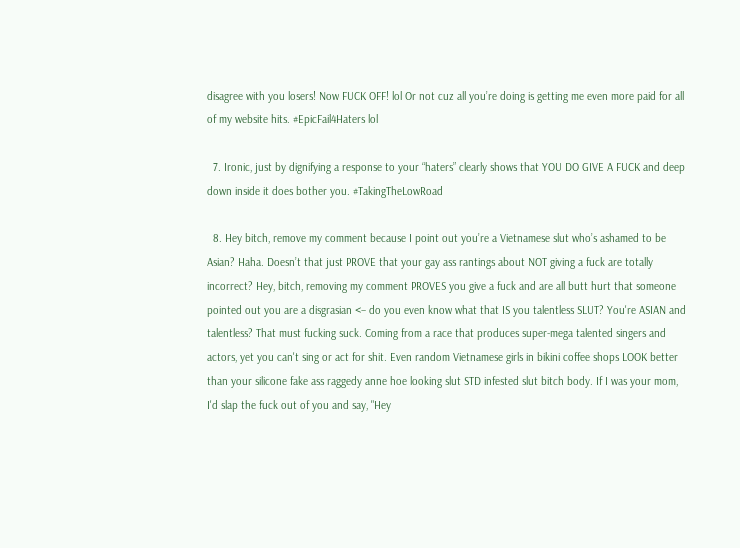disagree with you losers! Now FUCK OFF! lol Or not cuz all you’re doing is getting me even more paid for all of my website hits. #EpicFail4Haters lol

  7. Ironic, just by dignifying a response to your “haters” clearly shows that YOU DO GIVE A FUCK and deep down inside it does bother you. #TakingTheLowRoad

  8. Hey bitch, remove my comment because I point out you’re a Vietnamese slut who’s ashamed to be Asian? Haha. Doesn’t that just PROVE that your gay ass rantings about NOT giving a fuck are totally incorrect? Hey, bitch, removing my comment PROVES you give a fuck and are all butt hurt that someone pointed out you are a disgrasian <– do you even know what that IS you talentless SLUT? You're ASIAN and talentless? That must fucking suck. Coming from a race that produces super-mega talented singers and actors, yet you can't sing or act for shit. Even random Vietnamese girls in bikini coffee shops LOOK better than your silicone fake ass raggedy anne hoe looking slut STD infested slut bitch body. If I was your mom, I'd slap the fuck out of you and say, "Hey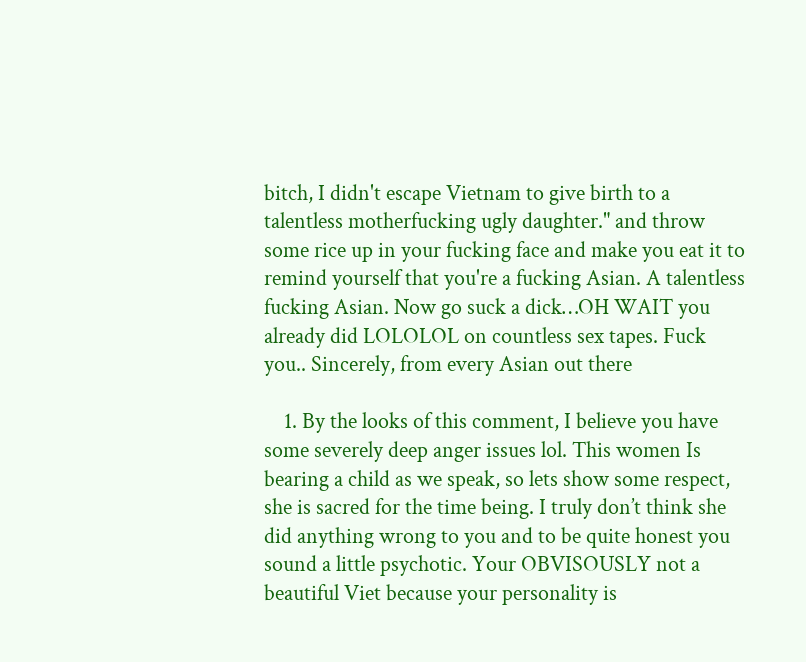bitch, I didn't escape Vietnam to give birth to a talentless motherfucking ugly daughter." and throw some rice up in your fucking face and make you eat it to remind yourself that you're a fucking Asian. A talentless fucking Asian. Now go suck a dick…OH WAIT you already did LOLOLOL on countless sex tapes. Fuck you.. Sincerely, from every Asian out there

    1. By the looks of this comment, I believe you have some severely deep anger issues lol. This women Is bearing a child as we speak, so lets show some respect, she is sacred for the time being. I truly don’t think she did anything wrong to you and to be quite honest you sound a little psychotic. Your OBVISOUSLY not a beautiful Viet because your personality is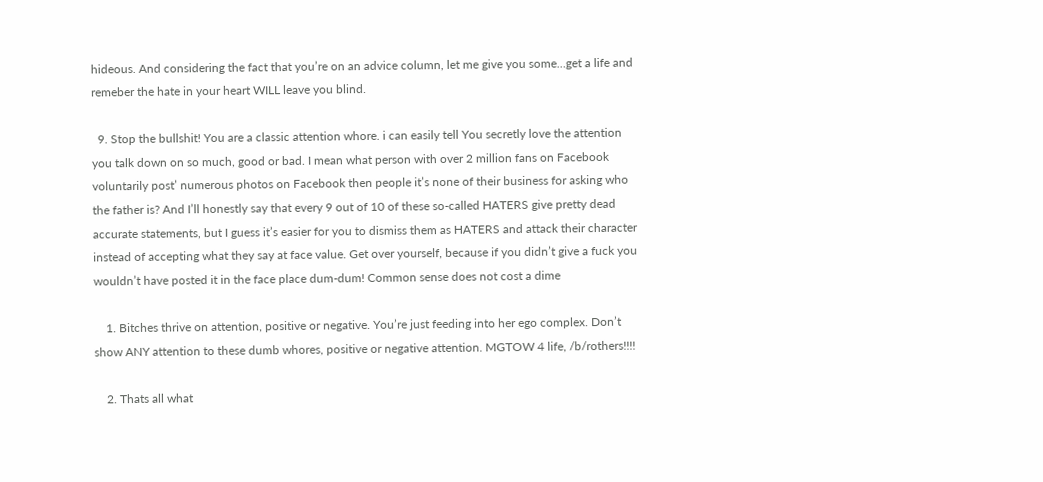hideous. And considering the fact that you’re on an advice column, let me give you some…get a life and remeber the hate in your heart WILL leave you blind.

  9. Stop the bullshit! You are a classic attention whore. i can easily tell You secretly love the attention you talk down on so much, good or bad. I mean what person with over 2 million fans on Facebook voluntarily post’ numerous photos on Facebook then people it’s none of their business for asking who the father is? And I’ll honestly say that every 9 out of 10 of these so-called HATERS give pretty dead accurate statements, but I guess it’s easier for you to dismiss them as HATERS and attack their character instead of accepting what they say at face value. Get over yourself, because if you didn’t give a fuck you wouldn’t have posted it in the face place dum-dum! Common sense does not cost a dime

    1. Bitches thrive on attention, positive or negative. You’re just feeding into her ego complex. Don’t show ANY attention to these dumb whores, positive or negative attention. MGTOW 4 life, /b/rothers!!!!

    2. Thats all what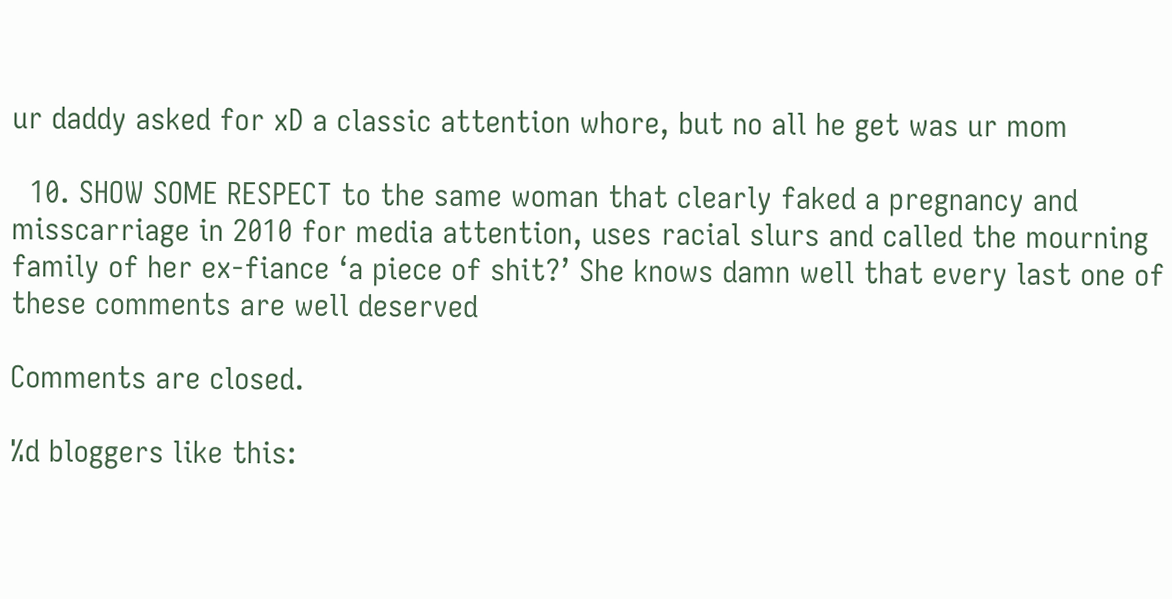ur daddy asked for xD a classic attention whore, but no all he get was ur mom

  10. SHOW SOME RESPECT to the same woman that clearly faked a pregnancy and misscarriage in 2010 for media attention, uses racial slurs and called the mourning family of her ex-fiance ‘a piece of shit?’ She knows damn well that every last one of these comments are well deserved

Comments are closed.

%d bloggers like this: